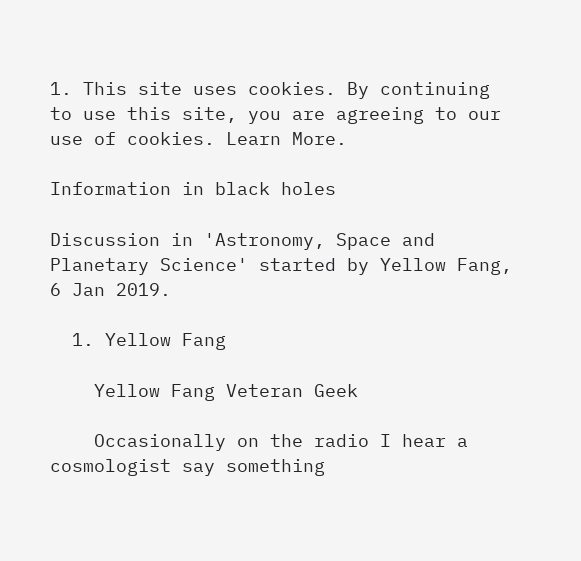1. This site uses cookies. By continuing to use this site, you are agreeing to our use of cookies. Learn More.

Information in black holes

Discussion in 'Astronomy, Space and Planetary Science' started by Yellow Fang, 6 Jan 2019.

  1. Yellow Fang

    Yellow Fang Veteran Geek

    Occasionally on the radio I hear a cosmologist say something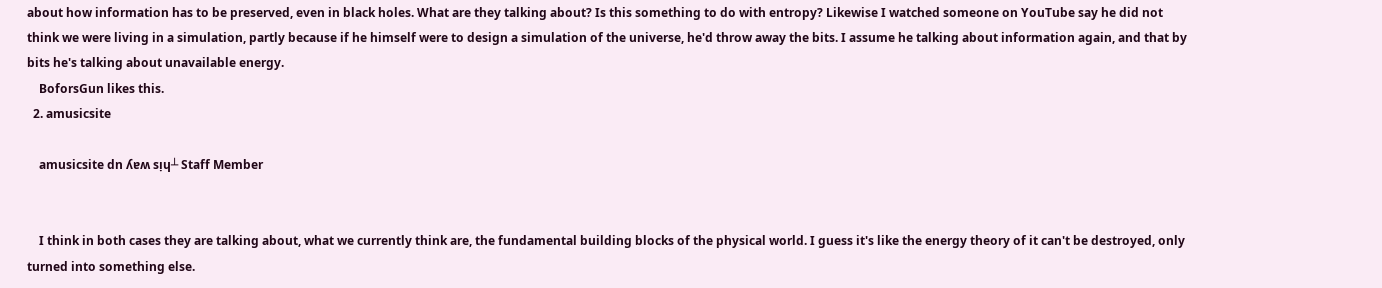about how information has to be preserved, even in black holes. What are they talking about? Is this something to do with entropy? Likewise I watched someone on YouTube say he did not think we were living in a simulation, partly because if he himself were to design a simulation of the universe, he'd throw away the bits. I assume he talking about information again, and that by bits he's talking about unavailable energy.
    BoforsGun likes this.
  2. amusicsite

    amusicsite dn ʎɐʍ sᴉɥ┴ Staff Member


    I think in both cases they are talking about, what we currently think are, the fundamental building blocks of the physical world. I guess it's like the energy theory of it can't be destroyed, only turned into something else.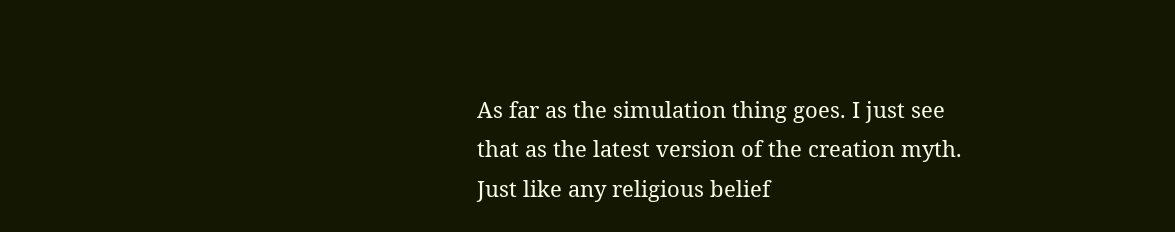As far as the simulation thing goes. I just see that as the latest version of the creation myth. Just like any religious belief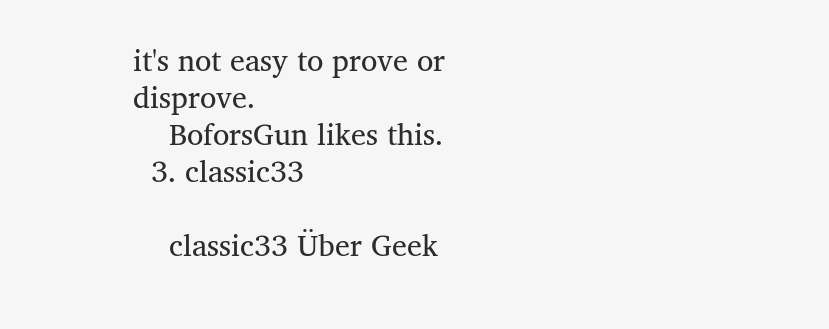it's not easy to prove or disprove.
    BoforsGun likes this.
  3. classic33

    classic33 Über Geek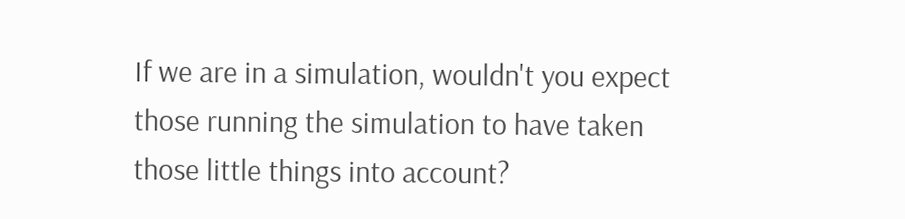If we are in a simulation, wouldn't you expect those running the simulation to have taken those little things into account?